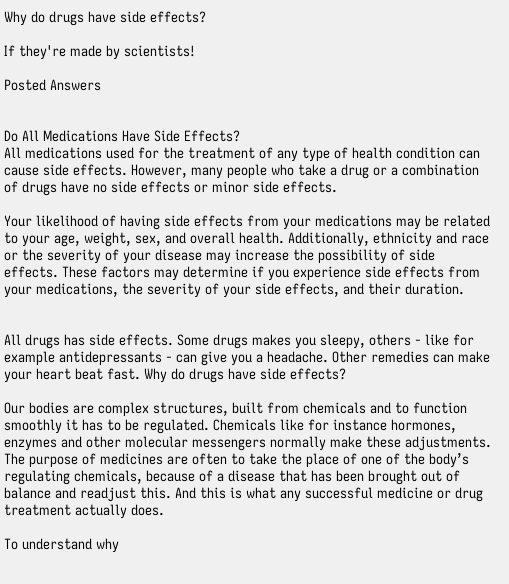Why do drugs have side effects?

If they're made by scientists!

Posted Answers


Do All Medications Have Side Effects?
All medications used for the treatment of any type of health condition can cause side effects. However, many people who take a drug or a combination of drugs have no side effects or minor side effects.

Your likelihood of having side effects from your medications may be related to your age, weight, sex, and overall health. Additionally, ethnicity and race or the severity of your disease may increase the possibility of side effects. These factors may determine if you experience side effects from your medications, the severity of your side effects, and their duration.


All drugs has side effects. Some drugs makes you sleepy, others - like for example antidepressants - can give you a headache. Other remedies can make your heart beat fast. Why do drugs have side effects?

Our bodies are complex structures, built from chemicals and to function smoothly it has to be regulated. Chemicals like for instance hormones, enzymes and other molecular messengers normally make these adjustments. The purpose of medicines are often to take the place of one of the body’s regulating chemicals, because of a disease that has been brought out of balance and readjust this. And this is what any successful medicine or drug treatment actually does.

To understand why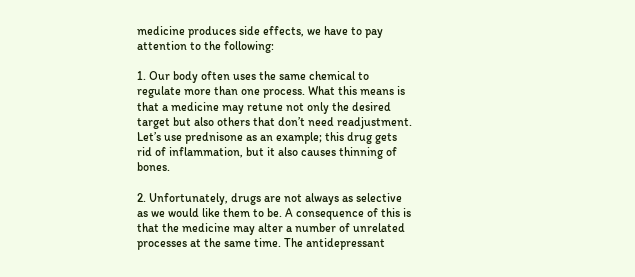medicine produces side effects, we have to pay attention to the following:

1. Our body often uses the same chemical to regulate more than one process. What this means is that a medicine may retune not only the desired target but also others that don’t need readjustment. Let’s use prednisone as an example; this drug gets rid of inflammation, but it also causes thinning of bones.

2. Unfortunately, drugs are not always as selective as we would like them to be. A consequence of this is that the medicine may alter a number of unrelated processes at the same time. The antidepressant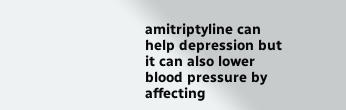amitriptyline can help depression but it can also lower blood pressure by affecting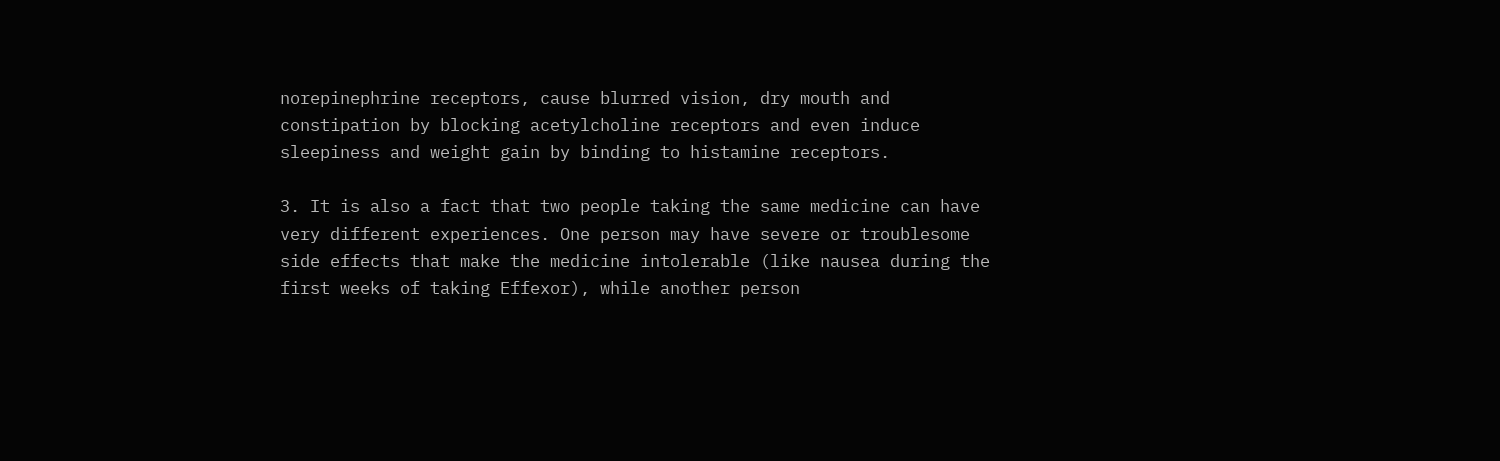norepinephrine receptors, cause blurred vision, dry mouth and constipation by blocking acetylcholine receptors and even induce sleepiness and weight gain by binding to histamine receptors.

3. It is also a fact that two people taking the same medicine can have very different experiences. One person may have severe or troublesome side effects that make the medicine intolerable (like nausea during the first weeks of taking Effexor), while another person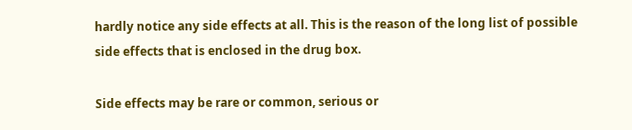hardly notice any side effects at all. This is the reason of the long list of possible side effects that is enclosed in the drug box.

Side effects may be rare or common, serious or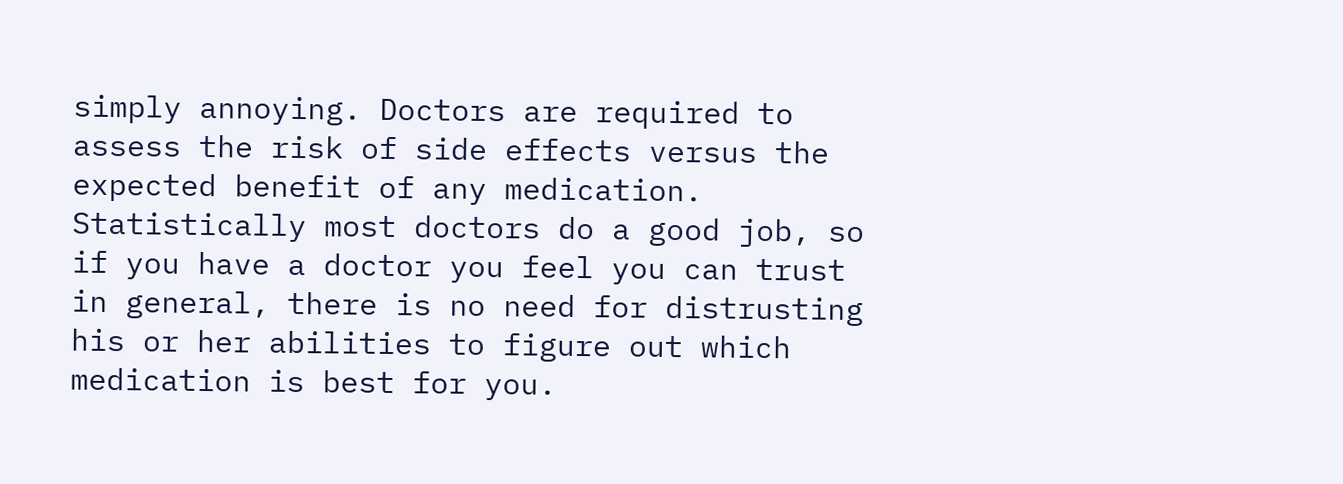simply annoying. Doctors are required to assess the risk of side effects versus the expected benefit of any medication. Statistically most doctors do a good job, so if you have a doctor you feel you can trust in general, there is no need for distrusting his or her abilities to figure out which medication is best for you.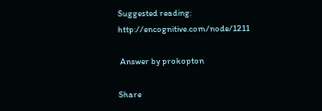Suggested reading: http://encognitive.com/node/1211

 Answer by prokopton

Share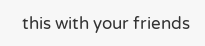this with your friends